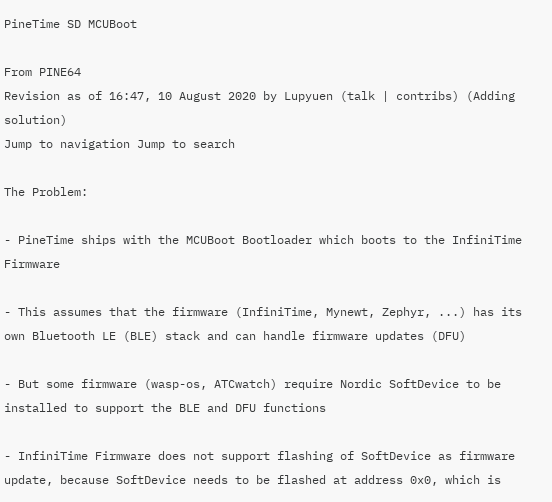PineTime SD MCUBoot

From PINE64
Revision as of 16:47, 10 August 2020 by Lupyuen (talk | contribs) (Adding solution)
Jump to navigation Jump to search

The Problem:

- PineTime ships with the MCUBoot Bootloader which boots to the InfiniTime Firmware

- This assumes that the firmware (InfiniTime, Mynewt, Zephyr, ...) has its own Bluetooth LE (BLE) stack and can handle firmware updates (DFU)

- But some firmware (wasp-os, ATCwatch) require Nordic SoftDevice to be installed to support the BLE and DFU functions

- InfiniTime Firmware does not support flashing of SoftDevice as firmware update, because SoftDevice needs to be flashed at address 0x0, which is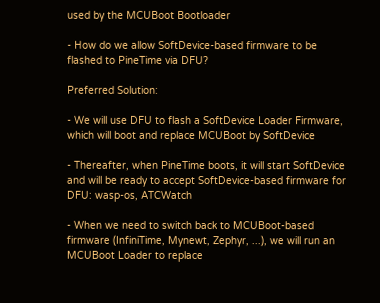used by the MCUBoot Bootloader

- How do we allow SoftDevice-based firmware to be flashed to PineTime via DFU?

Preferred Solution:

- We will use DFU to flash a SoftDevice Loader Firmware, which will boot and replace MCUBoot by SoftDevice

- Thereafter, when PineTime boots, it will start SoftDevice and will be ready to accept SoftDevice-based firmware for DFU: wasp-os, ATCWatch

- When we need to switch back to MCUBoot-based firmware (InfiniTime, Mynewt, Zephyr, ...), we will run an MCUBoot Loader to replace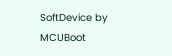SoftDevice by MCUBoot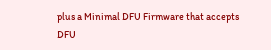plus a Minimal DFU Firmware that accepts DFU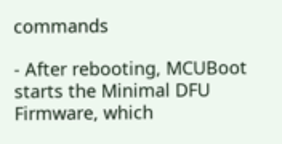commands

- After rebooting, MCUBoot starts the Minimal DFU Firmware, which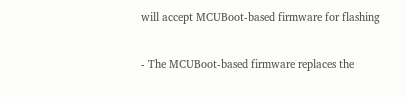will accept MCUBoot-based firmware for flashing

- The MCUBoot-based firmware replaces the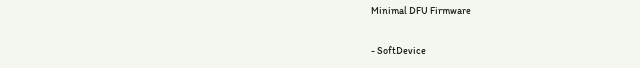Minimal DFU Firmware

- SoftDevice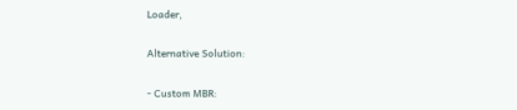Loader,

Alternative Solution:

- Custom MBR: